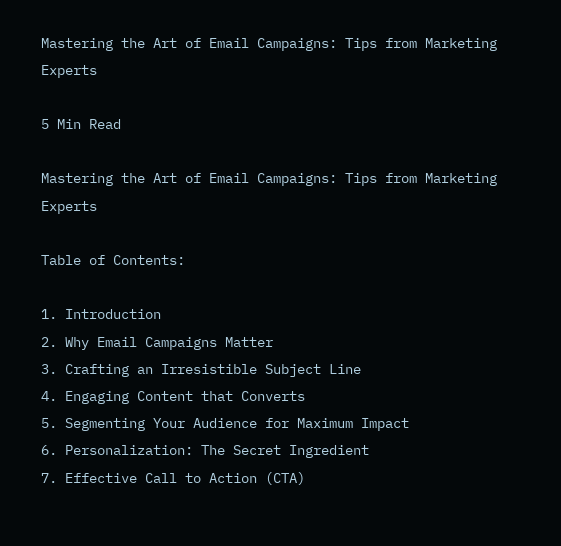Mastering the Art of Email Campaigns: Tips from Marketing Experts

5 Min Read

Mastering the Art of Email Campaigns: Tips from Marketing Experts

Table of Contents:

1. Introduction
2. Why Email Campaigns Matter
3. Crafting an Irresistible Subject Line
4. Engaging Content that Converts
5. Segmenting Your Audience for Maximum Impact
6. Personalization: The Secret Ingredient
7. Effective Call to Action (CTA)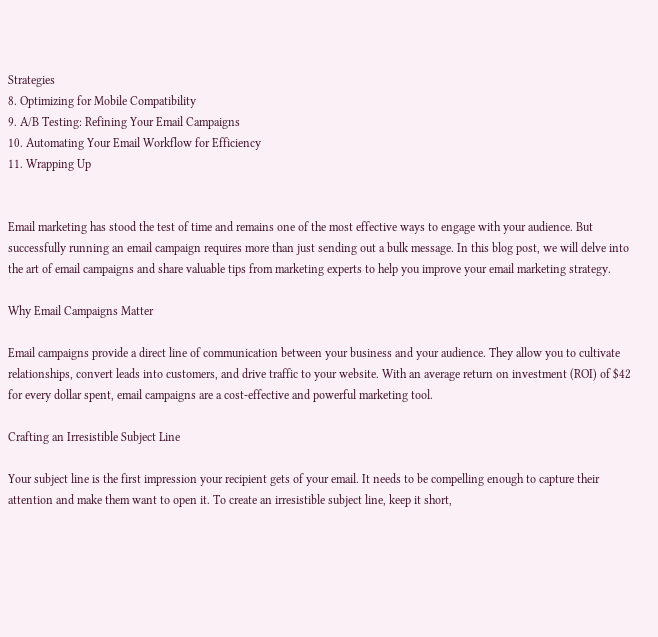Strategies
8. Optimizing for Mobile Compatibility
9. A/B Testing: Refining Your Email Campaigns
10. Automating Your Email Workflow for Efficiency
11. Wrapping Up


Email marketing has stood the test of time and remains one of the most effective ways to engage with your audience. But successfully running an email campaign requires more than just sending out a bulk message. In this blog post, we will delve into the art of email campaigns and share valuable tips from marketing experts to help you improve your email marketing strategy.

Why Email Campaigns Matter

Email campaigns provide a direct line of communication between your business and your audience. They allow you to cultivate relationships, convert leads into customers, and drive traffic to your website. With an average return on investment (ROI) of $42 for every dollar spent, email campaigns are a cost-effective and powerful marketing tool.

Crafting an Irresistible Subject Line

Your subject line is the first impression your recipient gets of your email. It needs to be compelling enough to capture their attention and make them want to open it. To create an irresistible subject line, keep it short,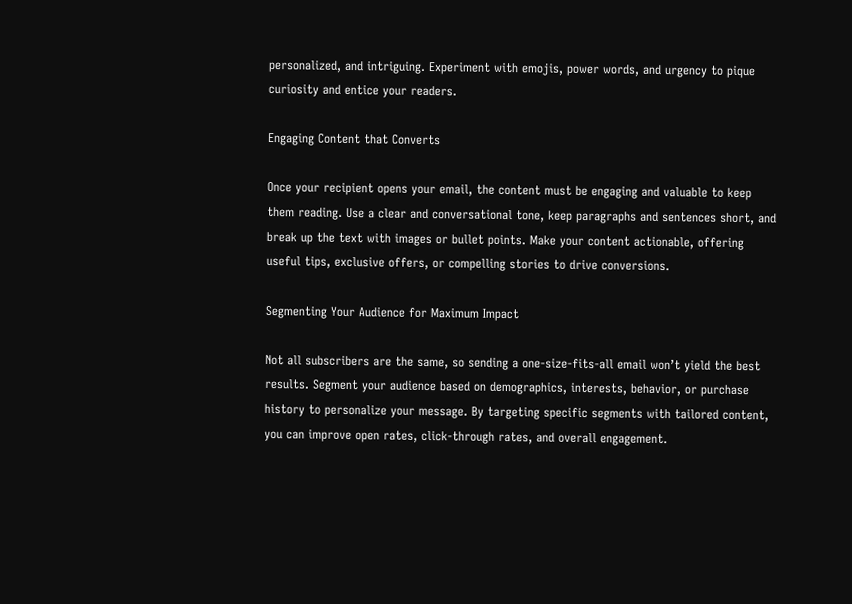personalized, and intriguing. Experiment with emojis, power words, and urgency to pique curiosity and entice your readers.

Engaging Content that Converts

Once your recipient opens your email, the content must be engaging and valuable to keep them reading. Use a clear and conversational tone, keep paragraphs and sentences short, and break up the text with images or bullet points. Make your content actionable, offering useful tips, exclusive offers, or compelling stories to drive conversions.

Segmenting Your Audience for Maximum Impact

Not all subscribers are the same, so sending a one-size-fits-all email won’t yield the best results. Segment your audience based on demographics, interests, behavior, or purchase history to personalize your message. By targeting specific segments with tailored content, you can improve open rates, click-through rates, and overall engagement.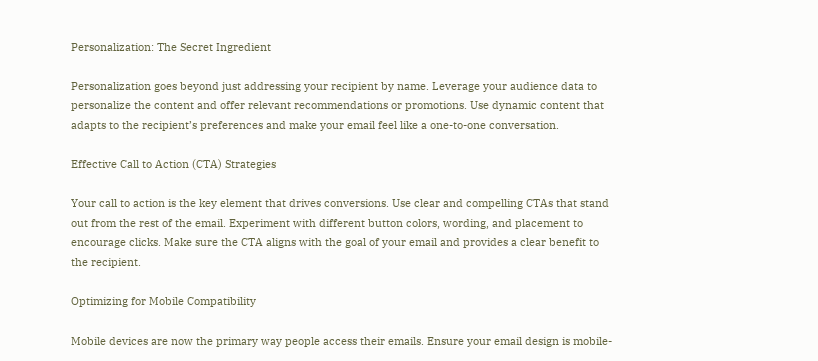Personalization: The Secret Ingredient

Personalization goes beyond just addressing your recipient by name. Leverage your audience data to personalize the content and offer relevant recommendations or promotions. Use dynamic content that adapts to the recipient’s preferences and make your email feel like a one-to-one conversation.

Effective Call to Action (CTA) Strategies

Your call to action is the key element that drives conversions. Use clear and compelling CTAs that stand out from the rest of the email. Experiment with different button colors, wording, and placement to encourage clicks. Make sure the CTA aligns with the goal of your email and provides a clear benefit to the recipient.

Optimizing for Mobile Compatibility

Mobile devices are now the primary way people access their emails. Ensure your email design is mobile-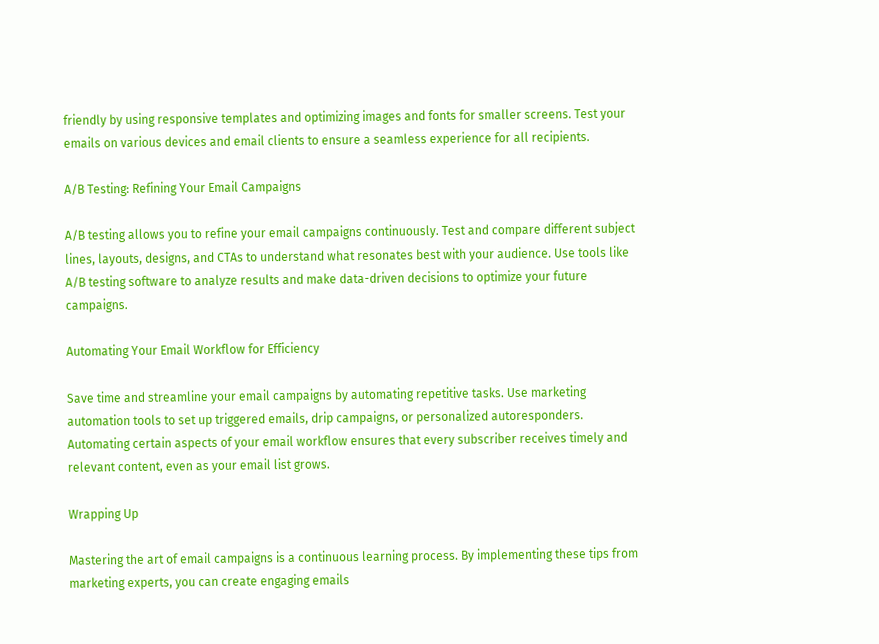friendly by using responsive templates and optimizing images and fonts for smaller screens. Test your emails on various devices and email clients to ensure a seamless experience for all recipients.

A/B Testing: Refining Your Email Campaigns

A/B testing allows you to refine your email campaigns continuously. Test and compare different subject lines, layouts, designs, and CTAs to understand what resonates best with your audience. Use tools like A/B testing software to analyze results and make data-driven decisions to optimize your future campaigns.

Automating Your Email Workflow for Efficiency

Save time and streamline your email campaigns by automating repetitive tasks. Use marketing automation tools to set up triggered emails, drip campaigns, or personalized autoresponders. Automating certain aspects of your email workflow ensures that every subscriber receives timely and relevant content, even as your email list grows.

Wrapping Up

Mastering the art of email campaigns is a continuous learning process. By implementing these tips from marketing experts, you can create engaging emails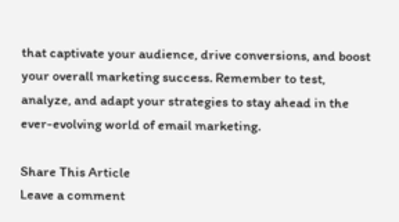that captivate your audience, drive conversions, and boost your overall marketing success. Remember to test, analyze, and adapt your strategies to stay ahead in the ever-evolving world of email marketing.

Share This Article
Leave a comment